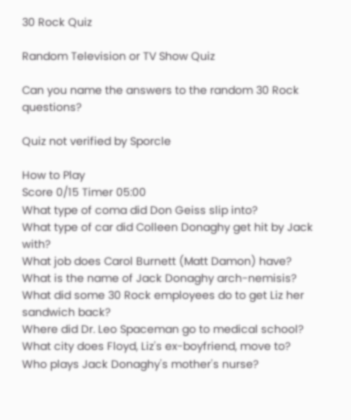30 Rock Quiz

Random Television or TV Show Quiz

Can you name the answers to the random 30 Rock questions?

Quiz not verified by Sporcle

How to Play
Score 0/15 Timer 05:00
What type of coma did Don Geiss slip into?
What type of car did Colleen Donaghy get hit by Jack with?
What job does Carol Burnett (Matt Damon) have?
What is the name of Jack Donaghy arch-nemisis?
What did some 30 Rock employees do to get Liz her sandwich back?
Where did Dr. Leo Spaceman go to medical school?
What city does Floyd, Liz's ex-boyfriend, move to?
Who plays Jack Donaghy's mother's nurse?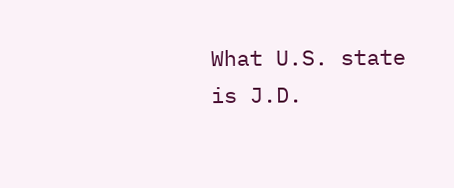What U.S. state is J.D.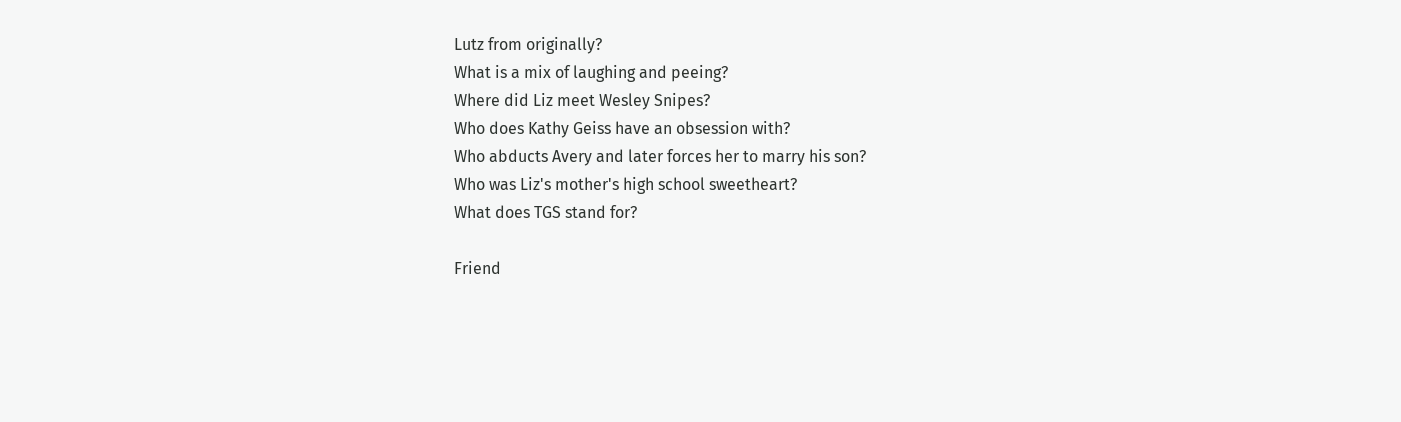Lutz from originally?
What is a mix of laughing and peeing?
Where did Liz meet Wesley Snipes?
Who does Kathy Geiss have an obsession with?
Who abducts Avery and later forces her to marry his son?
Who was Liz's mother's high school sweetheart?
What does TGS stand for?

Friend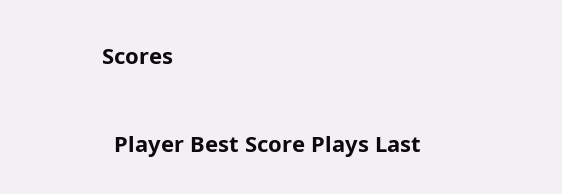Scores

  Player Best Score Plays Last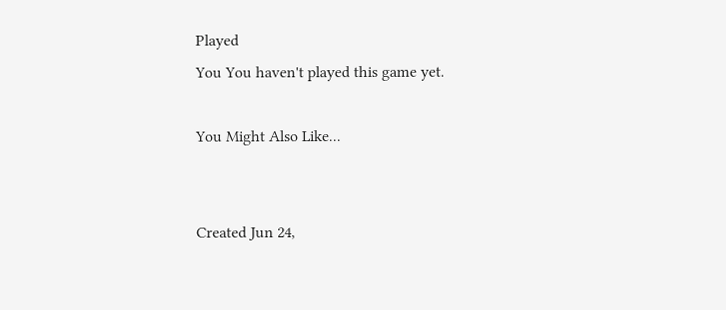Played
You You haven't played this game yet.

You Might Also Like...


Created Jun 24,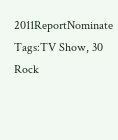2011ReportNominate
Tags:TV Show, 30 Rock